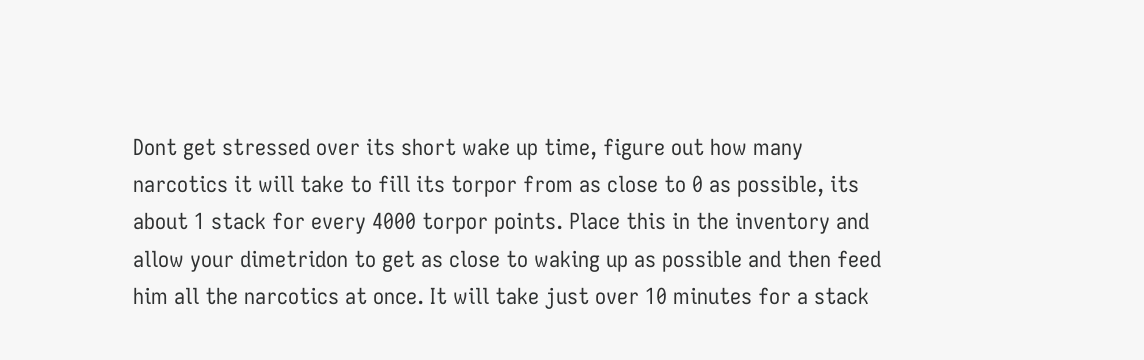Dont get stressed over its short wake up time, figure out how many narcotics it will take to fill its torpor from as close to 0 as possible, its about 1 stack for every 4000 torpor points. Place this in the inventory and allow your dimetridon to get as close to waking up as possible and then feed him all the narcotics at once. It will take just over 10 minutes for a stack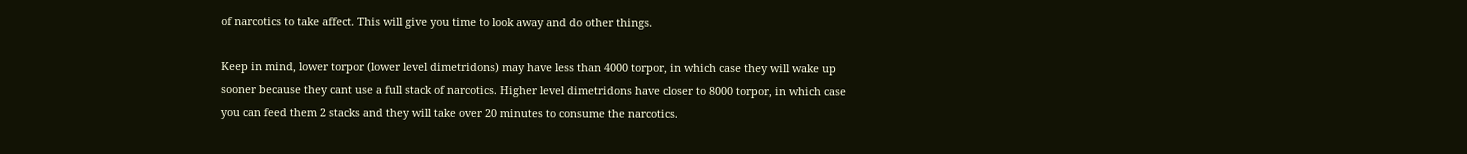of narcotics to take affect. This will give you time to look away and do other things.

Keep in mind, lower torpor (lower level dimetridons) may have less than 4000 torpor, in which case they will wake up sooner because they cant use a full stack of narcotics. Higher level dimetridons have closer to 8000 torpor, in which case you can feed them 2 stacks and they will take over 20 minutes to consume the narcotics.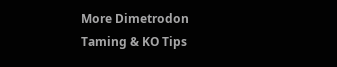More Dimetrodon Taming & KO Tips